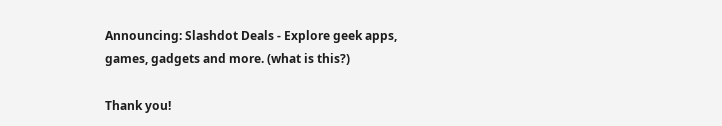Announcing: Slashdot Deals - Explore geek apps, games, gadgets and more. (what is this?)

Thank you!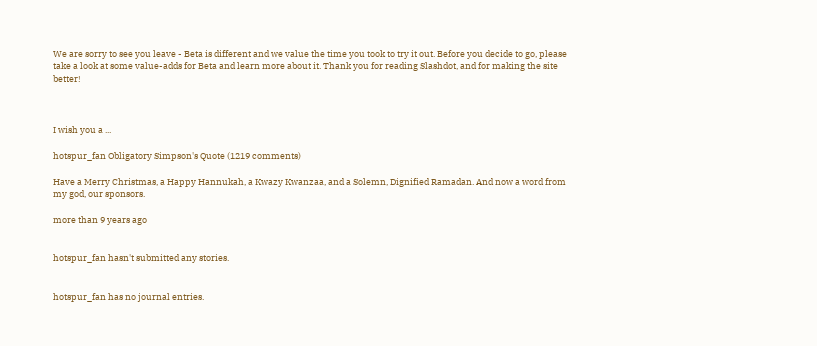We are sorry to see you leave - Beta is different and we value the time you took to try it out. Before you decide to go, please take a look at some value-adds for Beta and learn more about it. Thank you for reading Slashdot, and for making the site better!



I wish you a ...

hotspur_fan Obligatory Simpson's Quote (1219 comments)

Have a Merry Christmas, a Happy Hannukah, a Kwazy Kwanzaa, and a Solemn, Dignified Ramadan. And now a word from my god, our sponsors.

more than 9 years ago


hotspur_fan hasn't submitted any stories.


hotspur_fan has no journal entries.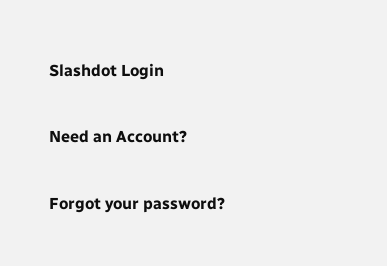Slashdot Login

Need an Account?

Forgot your password?